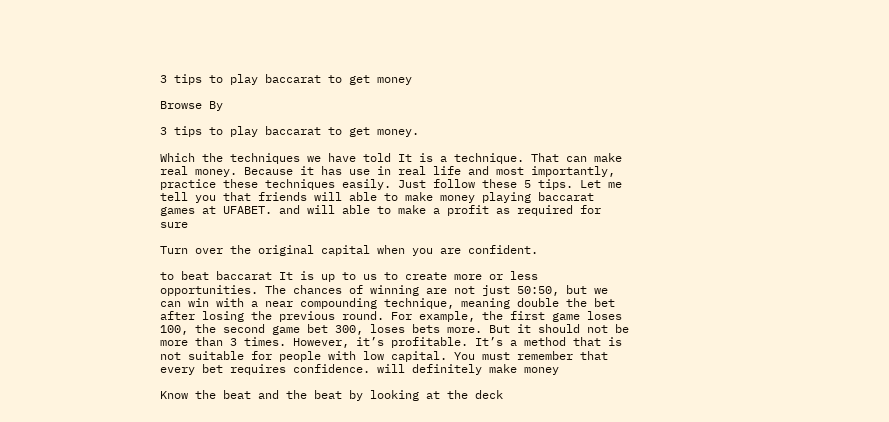3 tips to play baccarat to get money

Browse By

3 tips to play baccarat to get money.

Which the techniques we have told It is a technique. That can make real money. Because it has use in real life and most importantly, practice these techniques easily. Just follow these 5 tips. Let me tell you that friends will able to make money playing baccarat games at UFABET. and will able to make a profit as required for sure

Turn over the original capital when you are confident.

to beat baccarat It is up to us to create more or less opportunities. The chances of winning are not just 50:50, but we can win with a near compounding technique, meaning double the bet after losing the previous round. For example, the first game loses 100, the second game bet 300, loses bets more. But it should not be more than 3 times. However, it’s profitable. It’s a method that is not suitable for people with low capital. You must remember that every bet requires confidence. will definitely make money

Know the beat and the beat by looking at the deck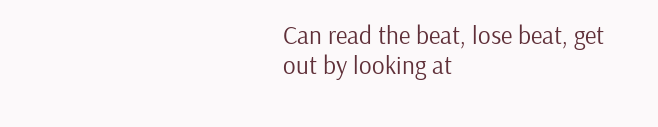Can read the beat, lose beat, get out by looking at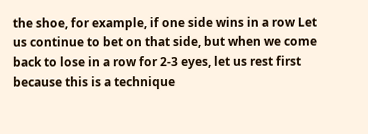the shoe, for example, if one side wins in a row Let us continue to bet on that side, but when we come back to lose in a row for 2-3 eyes, let us rest first because this is a technique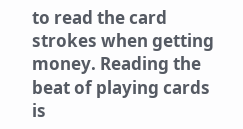to read the card strokes when getting money. Reading the beat of playing cards is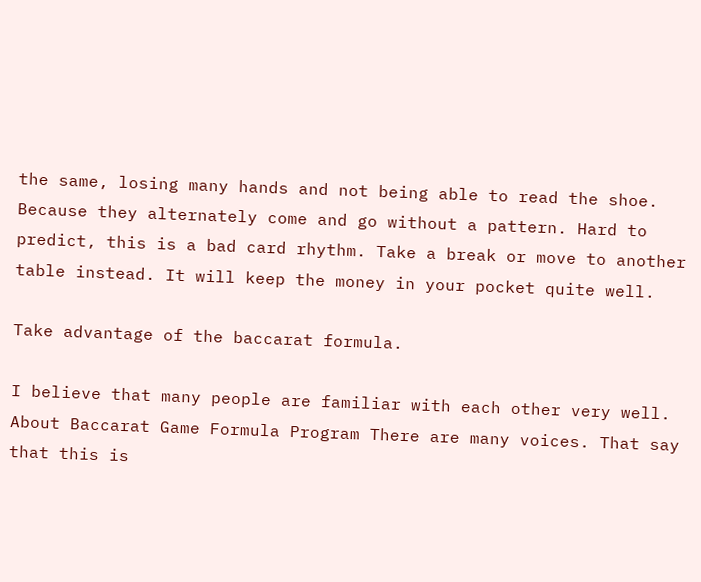the same, losing many hands and not being able to read the shoe. Because they alternately come and go without a pattern. Hard to predict, this is a bad card rhythm. Take a break or move to another table instead. It will keep the money in your pocket quite well.

Take advantage of the baccarat formula.

I believe that many people are familiar with each other very well. About Baccarat Game Formula Program There are many voices. That say that this is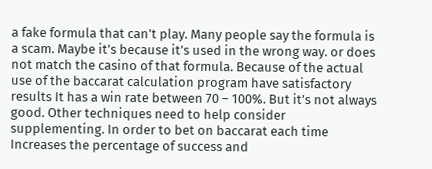a fake formula that can’t play. Many people say the formula is a scam. Maybe it’s because it’s used in the wrong way. or does not match the casino of that formula. Because of the actual use of the baccarat calculation program have satisfactory results It has a win rate between 70 – 100%. But it’s not always good. Other techniques need to help consider supplementing. In order to bet on baccarat each time Increases the percentage of success and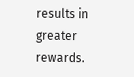results in greater rewards.